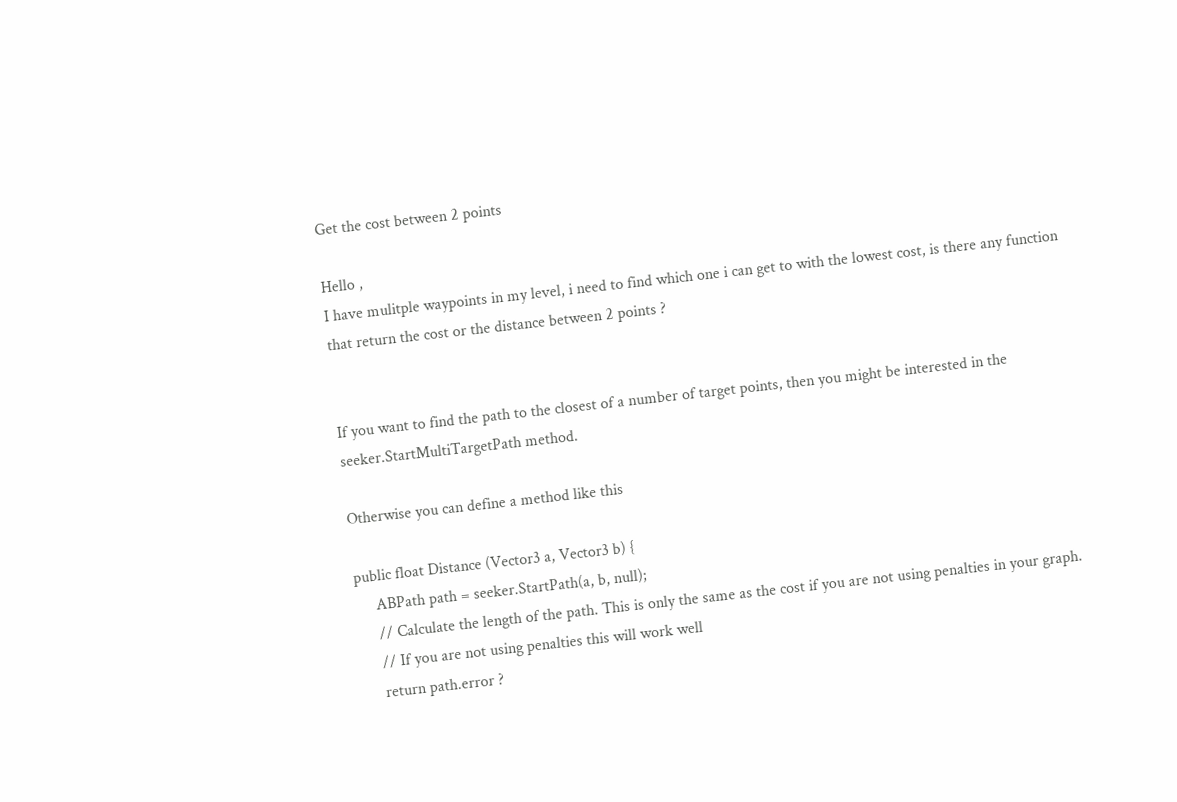Get the cost between 2 points

Hello ,
I have mulitple waypoints in my level, i need to find which one i can get to with the lowest cost, is there any function that return the cost or the distance between 2 points ?


If you want to find the path to the closest of a number of target points, then you might be interested in the seeker.StartMultiTargetPath method.

Otherwise you can define a method like this

public float Distance (Vector3 a, Vector3 b) {
     ABPath path = seeker.StartPath(a, b, null);
     // Calculate the length of the path. This is only the same as the cost if you are not using penalties in your graph.
     // If you are not using penalties this will work well
     return path.error ?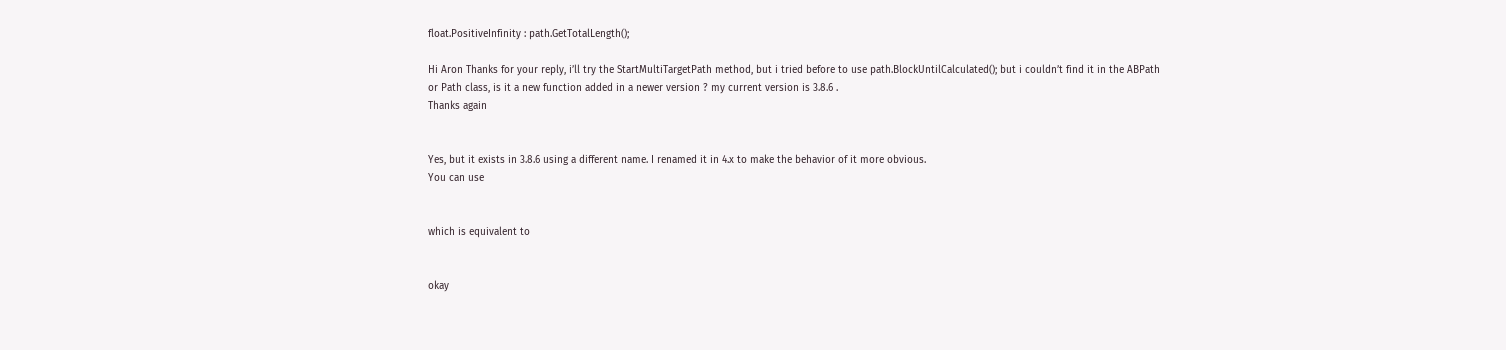float.PositiveInfinity : path.GetTotalLength();

Hi Aron Thanks for your reply, i’ll try the StartMultiTargetPath method, but i tried before to use path.BlockUntilCalculated(); but i couldn’t find it in the ABPath or Path class, is it a new function added in a newer version ? my current version is 3.8.6 .
Thanks again


Yes, but it exists in 3.8.6 using a different name. I renamed it in 4.x to make the behavior of it more obvious.
You can use


which is equivalent to


okay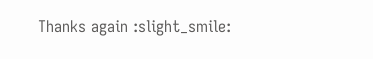Thanks again :slight_smile: